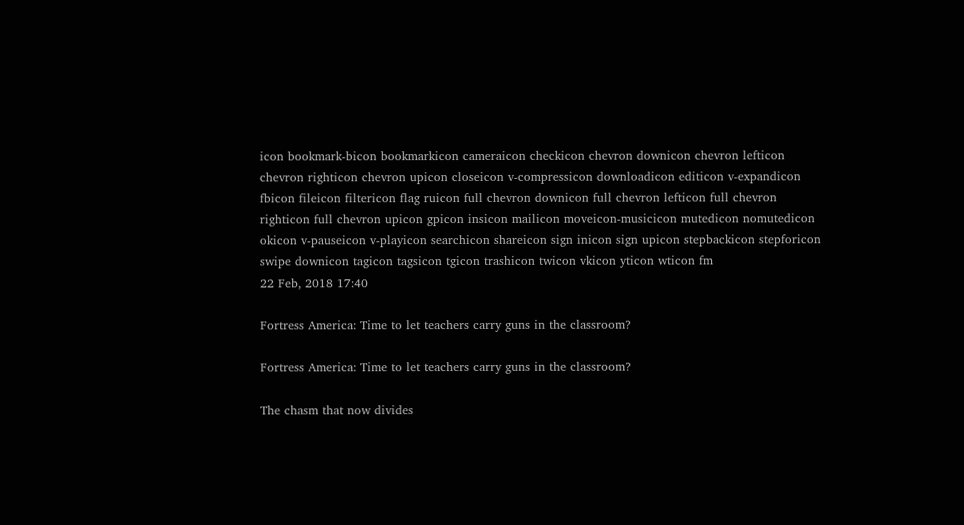icon bookmark-bicon bookmarkicon cameraicon checkicon chevron downicon chevron lefticon chevron righticon chevron upicon closeicon v-compressicon downloadicon editicon v-expandicon fbicon fileicon filtericon flag ruicon full chevron downicon full chevron lefticon full chevron righticon full chevron upicon gpicon insicon mailicon moveicon-musicicon mutedicon nomutedicon okicon v-pauseicon v-playicon searchicon shareicon sign inicon sign upicon stepbackicon stepforicon swipe downicon tagicon tagsicon tgicon trashicon twicon vkicon yticon wticon fm
22 Feb, 2018 17:40

Fortress America: Time to let teachers carry guns in the classroom?

Fortress America: Time to let teachers carry guns in the classroom?

The chasm that now divides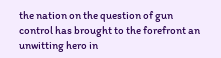the nation on the question of gun control has brought to the forefront an unwitting hero in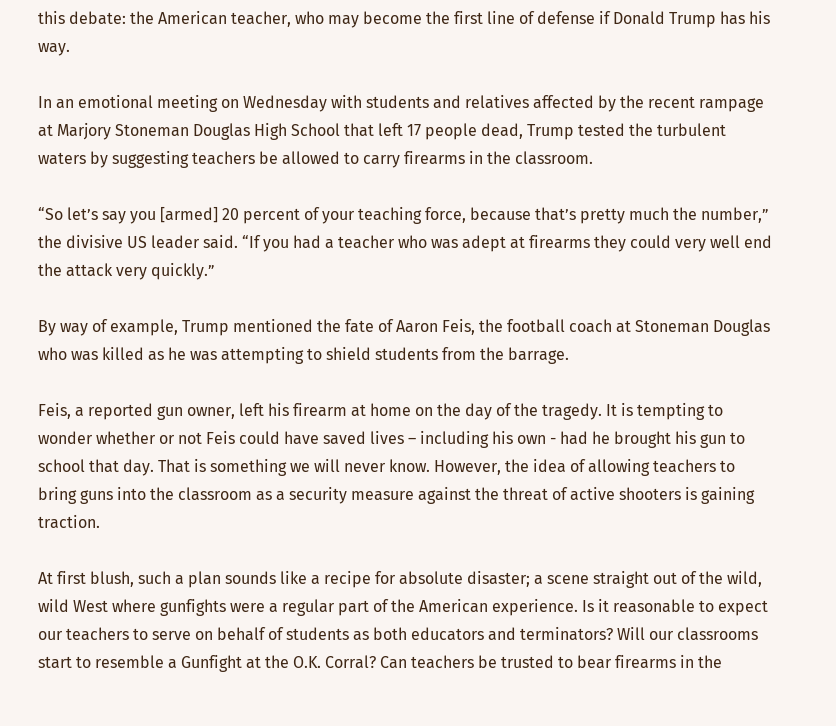this debate: the American teacher, who may become the first line of defense if Donald Trump has his way.

In an emotional meeting on Wednesday with students and relatives affected by the recent rampage at Marjory Stoneman Douglas High School that left 17 people dead, Trump tested the turbulent waters by suggesting teachers be allowed to carry firearms in the classroom.

“So let’s say you [armed] 20 percent of your teaching force, because that’s pretty much the number,” the divisive US leader said. “If you had a teacher who was adept at firearms they could very well end the attack very quickly.”

By way of example, Trump mentioned the fate of Aaron Feis, the football coach at Stoneman Douglas who was killed as he was attempting to shield students from the barrage.

Feis, a reported gun owner, left his firearm at home on the day of the tragedy. It is tempting to wonder whether or not Feis could have saved lives – including his own - had he brought his gun to school that day. That is something we will never know. However, the idea of allowing teachers to bring guns into the classroom as a security measure against the threat of active shooters is gaining traction.

At first blush, such a plan sounds like a recipe for absolute disaster; a scene straight out of the wild, wild West where gunfights were a regular part of the American experience. Is it reasonable to expect our teachers to serve on behalf of students as both educators and terminators? Will our classrooms start to resemble a Gunfight at the O.K. Corral? Can teachers be trusted to bear firearms in the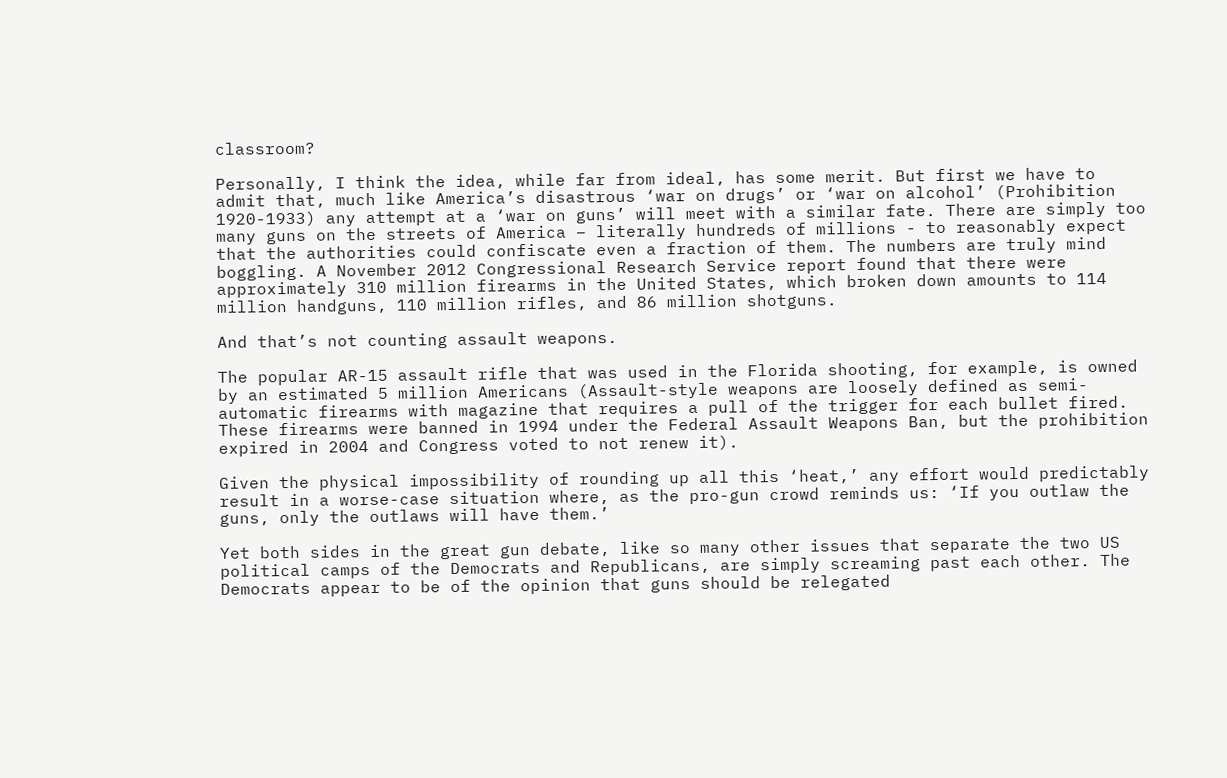classroom?

Personally, I think the idea, while far from ideal, has some merit. But first we have to admit that, much like America’s disastrous ‘war on drugs’ or ‘war on alcohol’ (Prohibition 1920-1933) any attempt at a ‘war on guns’ will meet with a similar fate. There are simply too many guns on the streets of America – literally hundreds of millions - to reasonably expect that the authorities could confiscate even a fraction of them. The numbers are truly mind boggling. A November 2012 Congressional Research Service report found that there were approximately 310 million firearms in the United States, which broken down amounts to 114 million handguns, 110 million rifles, and 86 million shotguns.

And that’s not counting assault weapons.

The popular AR-15 assault rifle that was used in the Florida shooting, for example, is owned by an estimated 5 million Americans (Assault-style weapons are loosely defined as semi-automatic firearms with magazine that requires a pull of the trigger for each bullet fired. These firearms were banned in 1994 under the Federal Assault Weapons Ban, but the prohibition expired in 2004 and Congress voted to not renew it).

Given the physical impossibility of rounding up all this ‘heat,’ any effort would predictably result in a worse-case situation where, as the pro-gun crowd reminds us: ‘If you outlaw the guns, only the outlaws will have them.’

Yet both sides in the great gun debate, like so many other issues that separate the two US political camps of the Democrats and Republicans, are simply screaming past each other. The Democrats appear to be of the opinion that guns should be relegated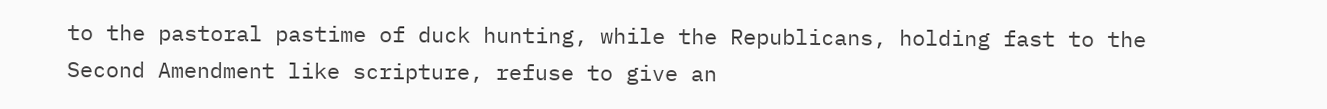to the pastoral pastime of duck hunting, while the Republicans, holding fast to the Second Amendment like scripture, refuse to give an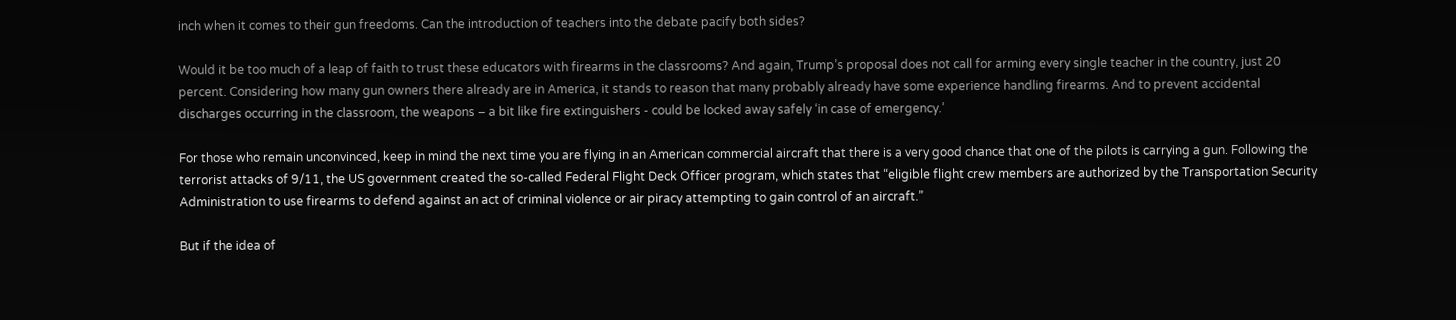inch when it comes to their gun freedoms. Can the introduction of teachers into the debate pacify both sides?

Would it be too much of a leap of faith to trust these educators with firearms in the classrooms? And again, Trump’s proposal does not call for arming every single teacher in the country, just 20 percent. Considering how many gun owners there already are in America, it stands to reason that many probably already have some experience handling firearms. And to prevent accidental discharges occurring in the classroom, the weapons – a bit like fire extinguishers - could be locked away safely ‘in case of emergency.’

For those who remain unconvinced, keep in mind the next time you are flying in an American commercial aircraft that there is a very good chance that one of the pilots is carrying a gun. Following the terrorist attacks of 9/11, the US government created the so-called Federal Flight Deck Officer program, which states that “eligible flight crew members are authorized by the Transportation Security Administration to use firearms to defend against an act of criminal violence or air piracy attempting to gain control of an aircraft.”

But if the idea of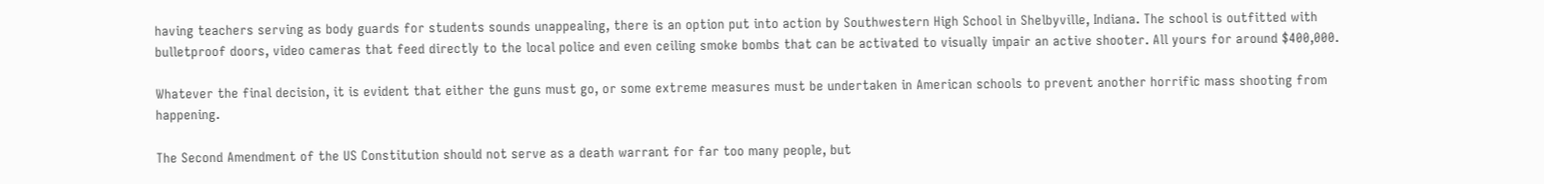having teachers serving as body guards for students sounds unappealing, there is an option put into action by Southwestern High School in Shelbyville, Indiana. The school is outfitted with bulletproof doors, video cameras that feed directly to the local police and even ceiling smoke bombs that can be activated to visually impair an active shooter. All yours for around $400,000.

Whatever the final decision, it is evident that either the guns must go, or some extreme measures must be undertaken in American schools to prevent another horrific mass shooting from happening.

The Second Amendment of the US Constitution should not serve as a death warrant for far too many people, but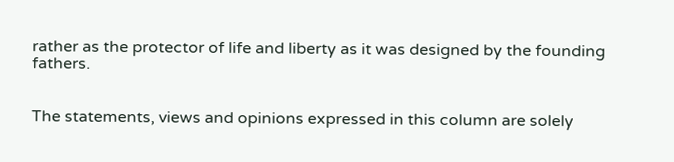rather as the protector of life and liberty as it was designed by the founding fathers.


The statements, views and opinions expressed in this column are solely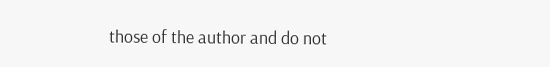those of the author and do not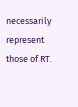necessarily represent those of RT.